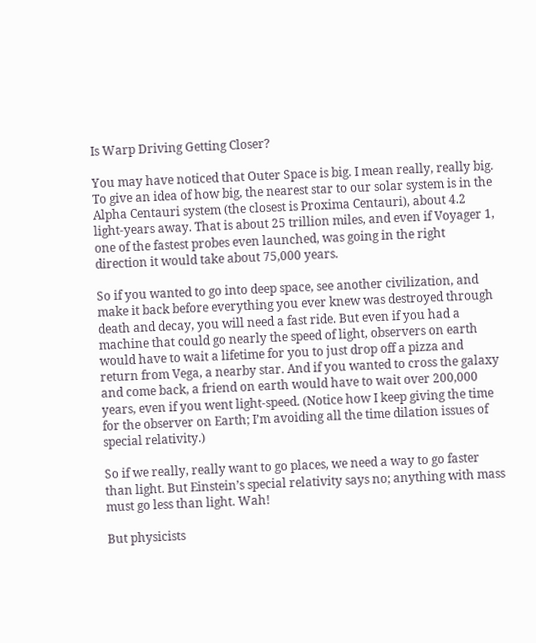Is Warp Driving Getting Closer?

You may have noticed that Outer Space is big. I mean really, really big. To give an idea of how big, the nearest star to our solar system is in the Alpha Centauri system (the closest is Proxima Centauri), about 4.2 light-years away. That is about 25 trillion miles, and even if Voyager 1, one of the fastest probes even launched, was going in the right direction it would take about 75,000 years.

So if you wanted to go into deep space, see another civilization, and make it back before everything you ever knew was destroyed through death and decay, you will need a fast ride. But even if you had a machine that could go nearly the speed of light, observers on earth would have to wait a lifetime for you to just drop off a pizza and return from Vega, a nearby star. And if you wanted to cross the galaxy and come back, a friend on earth would have to wait over 200,000 years, even if you went light-speed. (Notice how I keep giving the time for the observer on Earth; I’m avoiding all the time dilation issues of special relativity.)

So if we really, really want to go places, we need a way to go faster than light. But Einstein’s special relativity says no; anything with mass must go less than light. Wah!

But physicists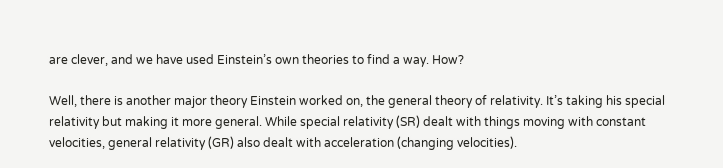are clever, and we have used Einstein’s own theories to find a way. How?

Well, there is another major theory Einstein worked on, the general theory of relativity. It’s taking his special relativity but making it more general. While special relativity (SR) dealt with things moving with constant velocities, general relativity (GR) also dealt with acceleration (changing velocities).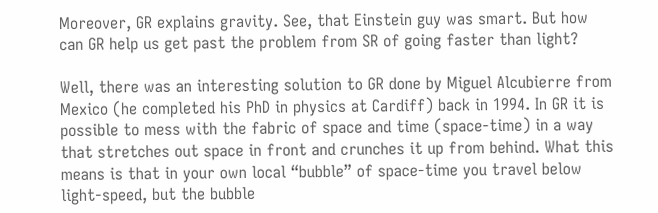Moreover, GR explains gravity. See, that Einstein guy was smart. But how can GR help us get past the problem from SR of going faster than light?

Well, there was an interesting solution to GR done by Miguel Alcubierre from Mexico (he completed his PhD in physics at Cardiff) back in 1994. In GR it is possible to mess with the fabric of space and time (space-time) in a way that stretches out space in front and crunches it up from behind. What this means is that in your own local “bubble” of space-time you travel below light-speed, but the bubble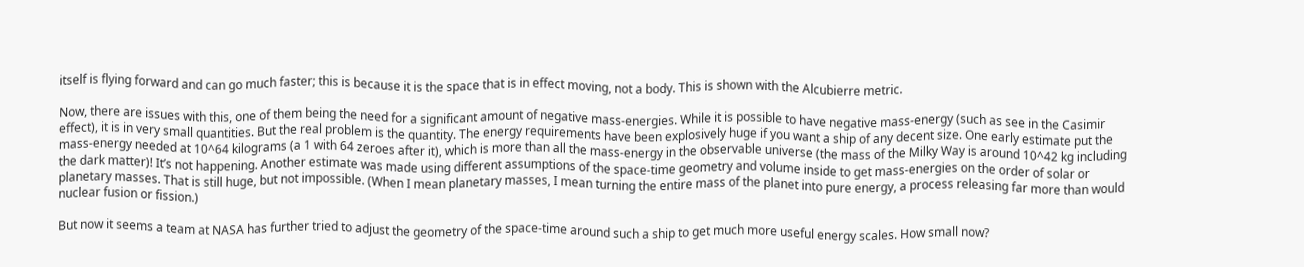itself is flying forward and can go much faster; this is because it is the space that is in effect moving, not a body. This is shown with the Alcubierre metric.

Now, there are issues with this, one of them being the need for a significant amount of negative mass-energies. While it is possible to have negative mass-energy (such as see in the Casimir effect), it is in very small quantities. But the real problem is the quantity. The energy requirements have been explosively huge if you want a ship of any decent size. One early estimate put the mass-energy needed at 10^64 kilograms (a 1 with 64 zeroes after it), which is more than all the mass-energy in the observable universe (the mass of the Milky Way is around 10^42 kg including the dark matter)! It’s not happening. Another estimate was made using different assumptions of the space-time geometry and volume inside to get mass-energies on the order of solar or planetary masses. That is still huge, but not impossible. (When I mean planetary masses, I mean turning the entire mass of the planet into pure energy, a process releasing far more than would nuclear fusion or fission.)

But now it seems a team at NASA has further tried to adjust the geometry of the space-time around such a ship to get much more useful energy scales. How small now?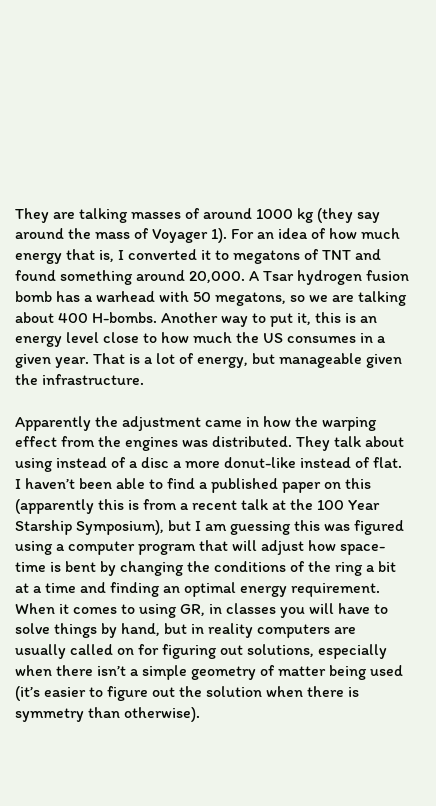They are talking masses of around 1000 kg (they say around the mass of Voyager 1). For an idea of how much energy that is, I converted it to megatons of TNT and found something around 20,000. A Tsar hydrogen fusion bomb has a warhead with 50 megatons, so we are talking about 400 H-bombs. Another way to put it, this is an energy level close to how much the US consumes in a given year. That is a lot of energy, but manageable given the infrastructure.

Apparently the adjustment came in how the warping effect from the engines was distributed. They talk about using instead of a disc a more donut-like instead of flat. I haven’t been able to find a published paper on this (apparently this is from a recent talk at the 100 Year Starship Symposium), but I am guessing this was figured using a computer program that will adjust how space-time is bent by changing the conditions of the ring a bit at a time and finding an optimal energy requirement. When it comes to using GR, in classes you will have to solve things by hand, but in reality computers are usually called on for figuring out solutions, especially when there isn’t a simple geometry of matter being used (it’s easier to figure out the solution when there is symmetry than otherwise).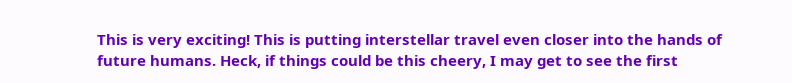This is very exciting! This is putting interstellar travel even closer into the hands of future humans. Heck, if things could be this cheery, I may get to see the first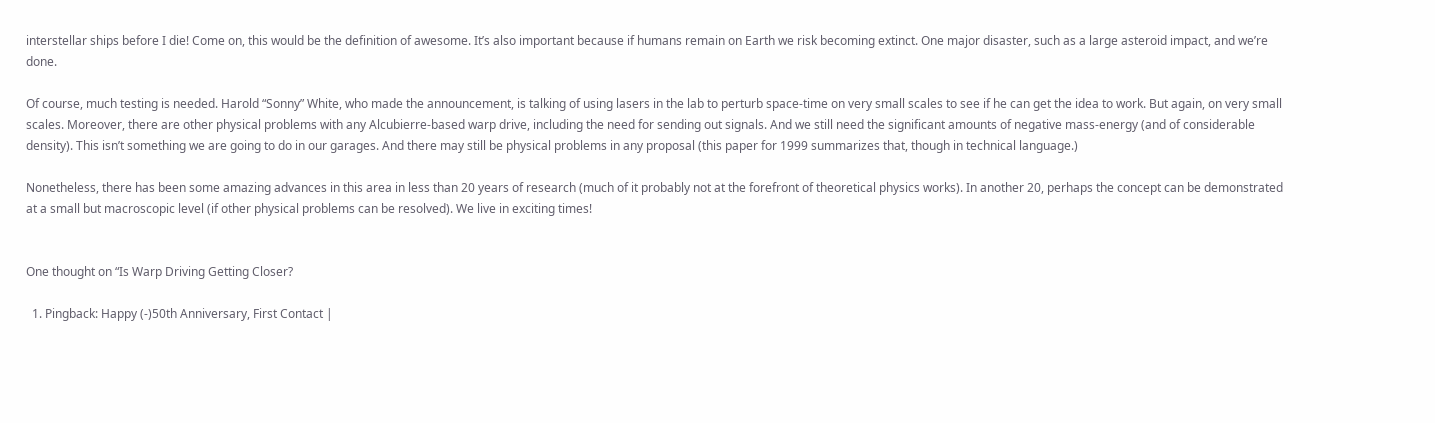interstellar ships before I die! Come on, this would be the definition of awesome. It’s also important because if humans remain on Earth we risk becoming extinct. One major disaster, such as a large asteroid impact, and we’re done.

Of course, much testing is needed. Harold “Sonny” White, who made the announcement, is talking of using lasers in the lab to perturb space-time on very small scales to see if he can get the idea to work. But again, on very small scales. Moreover, there are other physical problems with any Alcubierre-based warp drive, including the need for sending out signals. And we still need the significant amounts of negative mass-energy (and of considerable density). This isn’t something we are going to do in our garages. And there may still be physical problems in any proposal (this paper for 1999 summarizes that, though in technical language.)

Nonetheless, there has been some amazing advances in this area in less than 20 years of research (much of it probably not at the forefront of theoretical physics works). In another 20, perhaps the concept can be demonstrated at a small but macroscopic level (if other physical problems can be resolved). We live in exciting times!


One thought on “Is Warp Driving Getting Closer?

  1. Pingback: Happy (-)50th Anniversary, First Contact |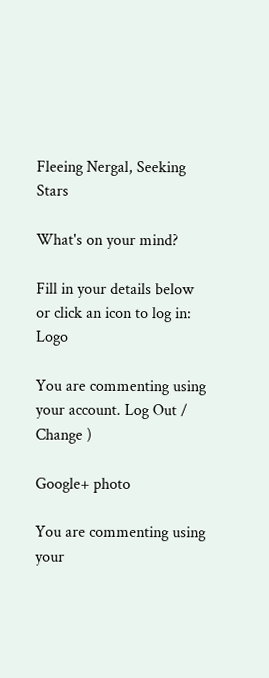Fleeing Nergal, Seeking Stars

What's on your mind?

Fill in your details below or click an icon to log in: Logo

You are commenting using your account. Log Out /  Change )

Google+ photo

You are commenting using your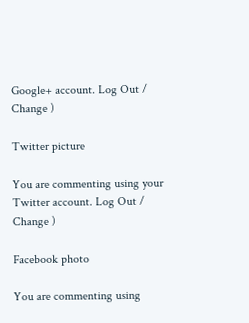Google+ account. Log Out /  Change )

Twitter picture

You are commenting using your Twitter account. Log Out /  Change )

Facebook photo

You are commenting using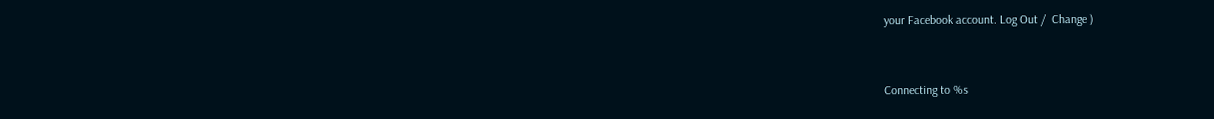your Facebook account. Log Out /  Change )


Connecting to %s